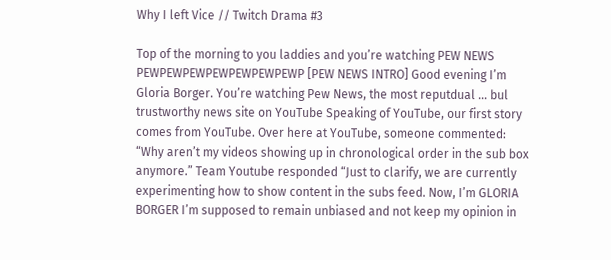Why I left Vice // Twitch Drama #3

Top of the morning to you laddies and you’re watching PEW NEWS PEWPEWPEWPEWPEWPEWPEWP [PEW NEWS INTRO] Good evening I’m Gloria Borger. You’re watching Pew News, the most reputdual … bul trustworthy news site on YouTube Speaking of YouTube, our first story comes from YouTube. Over here at YouTube, someone commented: “Why aren’t my videos showing up in chronological order in the sub box anymore.” Team Youtube responded “Just to clarify, we are currently experimenting how to show content in the subs feed. Now, I’m GLORIA BORGER I’m supposed to remain unbiased and not keep my opinion in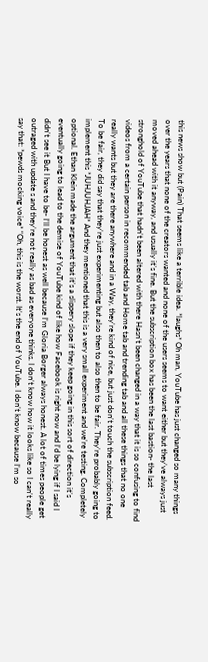this news show but (Pain) That seems like a terrible idea. *laughs* Oh man, YouTube has just changed so many things over the years that none of the creators wanted and none of the users seems to want either but they’ve always just moved ahead with it anyway, and usually it’s fine. But the subscription box has been the last bastion- the last stronghold of YouTube that hadn’t been altered with there Hasn’t been changed in a way that it is so confusing to find videos from a certain person in recommended tab and Home tab and trending tab and all these things that no one really wants but they are there anywhere and in a Way, they’re kind of nice, but just don’t touch the subscription feed. To be fair, they did say that they’re just experimenting but also then to also then to be fair. They’re probably going to implement this *JUHJUHJAH* And they mentioned that this is a very small experiment and we’re testing. Completely optional. Ethan Klein made the argument that it’s a slippery slope if they keep going in this sort of direction it’s eventually going to lead to the demise of YouTube kind of like how Facebook is right now and I’d be lying if I said I didn’t see it But I have to be- I’ll be honest as well because I’m Gloria Borger always honest. A lot of times people get outraged with update s and they’re not really as bad as everyone thinks. I don’t know how it looks like so I can’t really say that: *pewds mocking voice* “Oh, this is the worst. It’s the end of YouTube. I don’t know because I’m so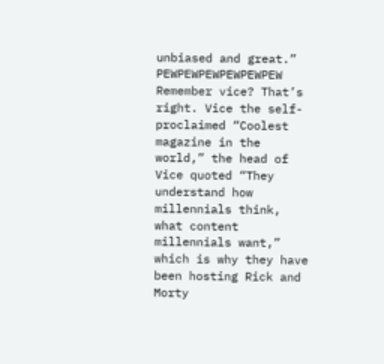unbiased and great.” PEWPEWPEWPEWPEWPEW Remember vice? That’s right. Vice the self-proclaimed “Coolest magazine in the world,” the head of Vice quoted “They understand how millennials think, what content millennials want,” which is why they have been hosting Rick and Morty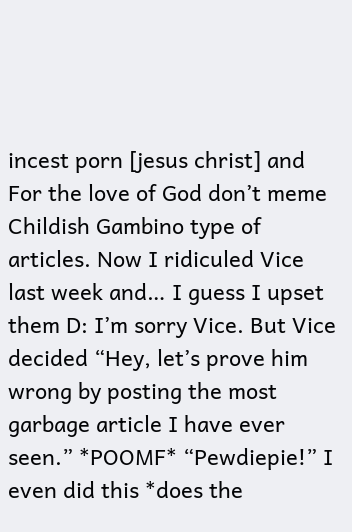incest porn [jesus christ] and For the love of God don’t meme Childish Gambino type of articles. Now I ridiculed Vice last week and… I guess I upset them D: I’m sorry Vice. But Vice decided “Hey, let’s prove him wrong by posting the most garbage article I have ever seen.” *POOMF* “Pewdiepie!” I even did this *does the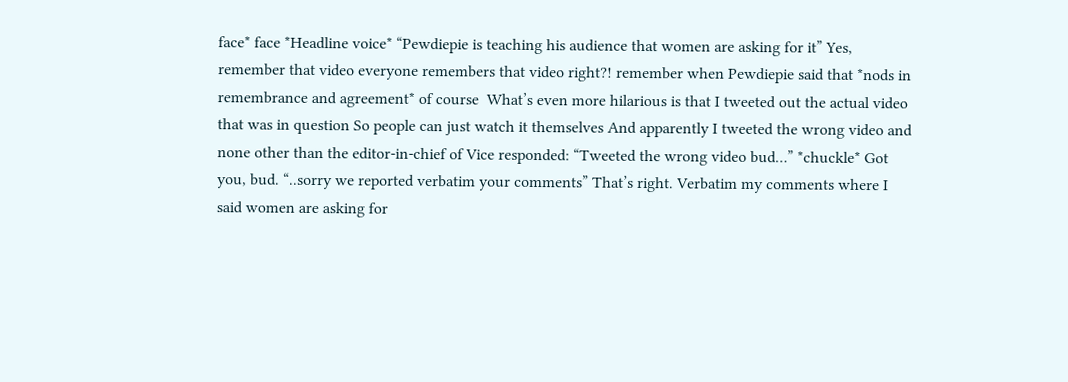face* face *Headline voice* “Pewdiepie is teaching his audience that women are asking for it” Yes, remember that video everyone remembers that video right?! remember when Pewdiepie said that *nods in remembrance and agreement* of course  What’s even more hilarious is that I tweeted out the actual video that was in question So people can just watch it themselves And apparently I tweeted the wrong video and none other than the editor-in-chief of Vice responded: “Tweeted the wrong video bud…” *chuckle* Got you, bud. “..sorry we reported verbatim your comments” That’s right. Verbatim my comments where I said women are asking for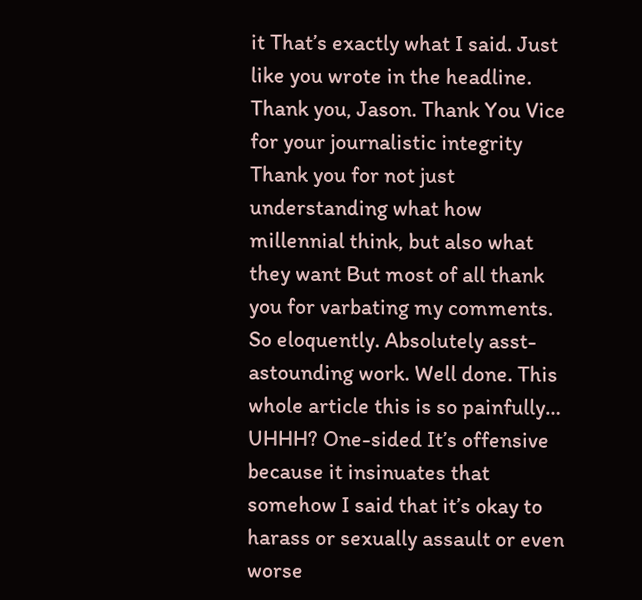it That’s exactly what I said. Just like you wrote in the headline. Thank you, Jason. Thank You Vice for your journalistic integrity Thank you for not just understanding what how millennial think, but also what they want But most of all thank you for varbating my comments. So eloquently. Absolutely asst- astounding work. Well done. This whole article this is so painfully… UHHH? One-sided It’s offensive because it insinuates that somehow I said that it’s okay to harass or sexually assault or even worse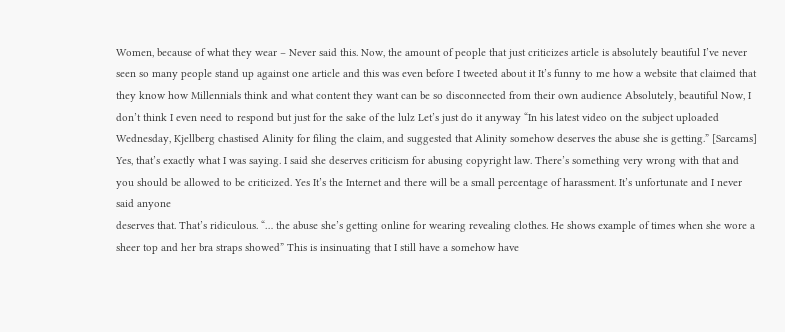Women, because of what they wear – Never said this. Now, the amount of people that just criticizes article is absolutely beautiful I’ve never seen so many people stand up against one article and this was even before I tweeted about it It’s funny to me how a website that claimed that they know how Millennials think and what content they want can be so disconnected from their own audience Absolutely, beautiful Now, I don’t think I even need to respond but just for the sake of the lulz Let’s just do it anyway “In his latest video on the subject uploaded Wednesday, Kjellberg chastised Alinity for filing the claim, and suggested that Alinity somehow deserves the abuse she is getting.” [Sarcams] Yes, that’s exactly what I was saying. I said she deserves criticism for abusing copyright law. There’s something very wrong with that and you should be allowed to be criticized. Yes It’s the Internet and there will be a small percentage of harassment. It’s unfortunate and I never said anyone
deserves that. That’s ridiculous. “… the abuse she’s getting online for wearing revealing clothes. He shows example of times when she wore a sheer top and her bra straps showed” This is insinuating that I still have a somehow have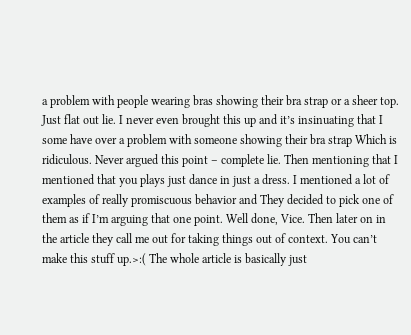a problem with people wearing bras showing their bra strap or a sheer top. Just flat out lie. I never even brought this up and it’s insinuating that I some have over a problem with someone showing their bra strap Which is ridiculous. Never argued this point – complete lie. Then mentioning that I mentioned that you plays just dance in just a dress. I mentioned a lot of examples of really promiscuous behavior and They decided to pick one of them as if I’m arguing that one point. Well done, Vice. Then later on in the article they call me out for taking things out of context. You can’t make this stuff up.>:( The whole article is basically just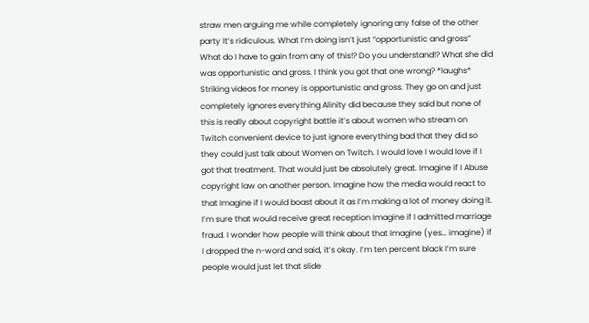straw men arguing me while completely ignoring any false of the other party It’s ridiculous. What I’m doing isn’t just “opportunistic and gross” What do I have to gain from any of this!? Do you understand!? What she did was opportunistic and gross. I think you got that one wrong? *laughs* Striking videos for money is opportunistic and gross. They go on and just completely ignores everything Alinity did because they said but none of this is really about copyright battle it’s about women who stream on Twitch convenient device to just ignore everything bad that they did so they could just talk about Women on Twitch. I would love I would love if I got that treatment. That would just be absolutely great. Imagine if I Abuse copyright law on another person. Imagine how the media would react to that Imagine if I would boast about it as I’m making a lot of money doing it. I’m sure that would receive great reception Imagine if I admitted marriage fraud. I wonder how people will think about that Imagine (yes… imagine) if I dropped the n-word and said, it’s okay. I’m ten percent black I’m sure people would just let that slide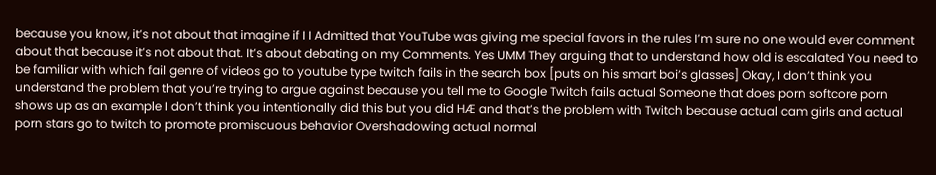because you know, it’s not about that imagine if I I Admitted that YouTube was giving me special favors in the rules I’m sure no one would ever comment about that because it’s not about that. It’s about debating on my Comments. Yes UMM They arguing that to understand how old is escalated You need to be familiar with which fail genre of videos go to youtube type twitch fails in the search box [puts on his smart boi’s glasses] Okay, I don’t think you understand the problem that you’re trying to argue against because you tell me to Google Twitch fails actual Someone that does porn softcore porn shows up as an example I don’t think you intentionally did this but you did HÆ and that’s the problem with Twitch because actual cam girls and actual porn stars go to twitch to promote promiscuous behavior Overshadowing actual normal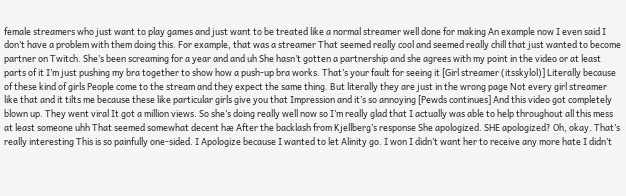female streamers who just want to play games and just want to be treated like a normal streamer well done for making An example now I even said I don’t have a problem with them doing this. For example, that was a streamer That seemed really cool and seemed really chill that just wanted to become partner on Twitch. She’s been screaming for a year and and uh She hasn’t gotten a partnership and she agrees with my point in the video or at least parts of it I’m just pushing my bra together to show how a push-up bra works. That’s your fault for seeing it [Girl streamer (itsskylol)] Literally because of these kind of girls People come to the stream and they expect the same thing. But literally they are just in the wrong page Not every girl streamer like that and it tilts me because these like particular girls give you that Impression and it’s so annoying [Pewds continues] And this video got completely blown up. They went viral It got a million views. So she’s doing really well now so I’m really glad that I actually was able to help throughout all this mess at least someone uhh That seemed somewhat decent hæ After the backlash from Kjellberg’s response She apologized. SHE apologized? Oh, okay. That’s really interesting This is so painfully one-sided. I Apologize because I wanted to let Alinity go. I won I didn’t want her to receive any more hate I didn’t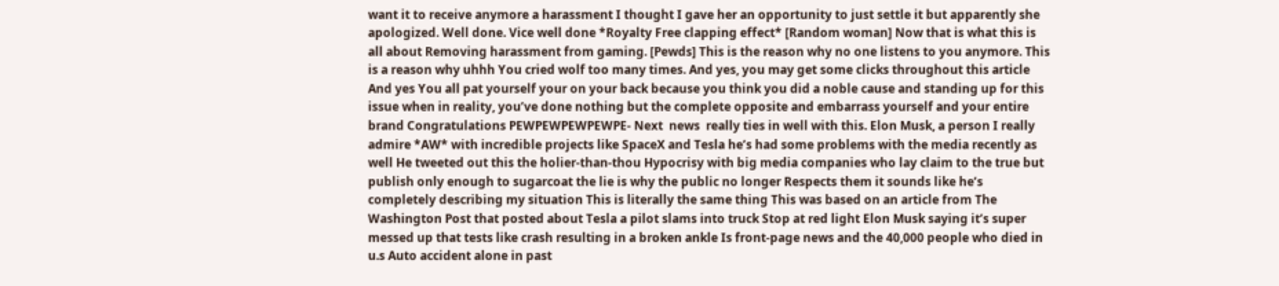want it to receive anymore a harassment I thought I gave her an opportunity to just settle it but apparently she apologized. Well done. Vice well done *Royalty Free clapping effect* [Random woman] Now that is what this is all about Removing harassment from gaming. [Pewds] This is the reason why no one listens to you anymore. This is a reason why uhhh You cried wolf too many times. And yes, you may get some clicks throughout this article And yes You all pat yourself your on your back because you think you did a noble cause and standing up for this issue when in reality, you’ve done nothing but the complete opposite and embarrass yourself and your entire brand Congratulations PEWPEWPEWPEWPE- Next  news  really ties in well with this. Elon Musk, a person I really admire *AW* with incredible projects like SpaceX and Tesla he’s had some problems with the media recently as well He tweeted out this the holier-than-thou Hypocrisy with big media companies who lay claim to the true but publish only enough to sugarcoat the lie is why the public no longer Respects them it sounds like he’s completely describing my situation This is literally the same thing This was based on an article from The Washington Post that posted about Tesla a pilot slams into truck Stop at red light Elon Musk saying it’s super messed up that tests like crash resulting in a broken ankle Is front-page news and the 40,000 people who died in u.s Auto accident alone in past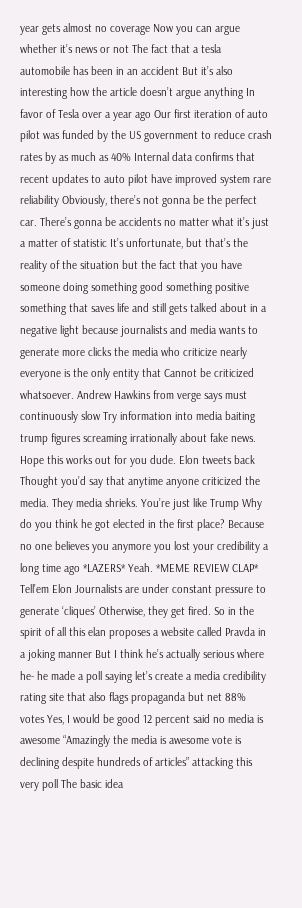year gets almost no coverage Now you can argue whether it’s news or not The fact that a tesla automobile has been in an accident But it’s also interesting how the article doesn’t argue anything In favor of Tesla over a year ago Our first iteration of auto pilot was funded by the US government to reduce crash rates by as much as 40% Internal data confirms that recent updates to auto pilot have improved system rare reliability Obviously, there’s not gonna be the perfect car. There’s gonna be accidents no matter what it’s just a matter of statistic It’s unfortunate, but that’s the reality of the situation but the fact that you have someone doing something good something positive something that saves life and still gets talked about in a negative light because journalists and media wants to generate more clicks the media who criticize nearly everyone is the only entity that Cannot be criticized whatsoever. Andrew Hawkins from verge says must continuously slow Try information into media baiting trump figures screaming irrationally about fake news. Hope this works out for you dude. Elon tweets back Thought you’d say that anytime anyone criticized the media. They media shrieks. You’re just like Trump Why do you think he got elected in the first place? Because no one believes you anymore you lost your credibility a long time ago *LAZERS* Yeah. *MEME REVIEW CLAP* Tell’em Elon Journalists are under constant pressure to generate ‘cliques’ Otherwise, they get fired. So in the spirit of all this elan proposes a website called Pravda in a joking manner But I think he’s actually serious where he- he made a poll saying let’s create a media credibility rating site that also flags propaganda but net 88% votes Yes, I would be good 12 percent said no media is awesome “Amazingly the media is awesome vote is declining despite hundreds of articles” attacking this very poll The basic idea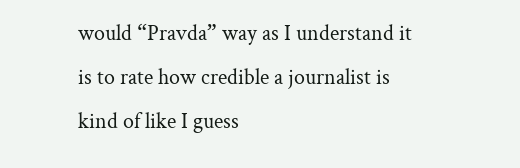would “Pravda” way as I understand it is to rate how credible a journalist is kind of like I guess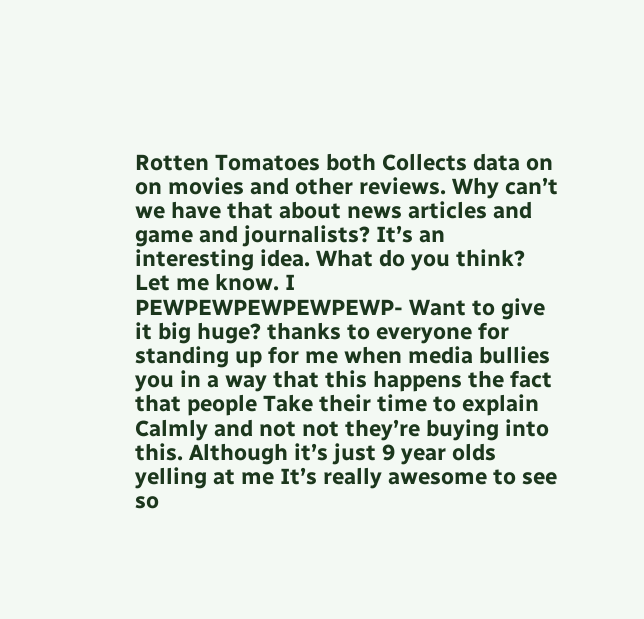Rotten Tomatoes both Collects data on on movies and other reviews. Why can’t we have that about news articles and game and journalists? It’s an interesting idea. What do you think? Let me know. I PEWPEWPEWPEWPEWP- Want to give it big huge? thanks to everyone for standing up for me when media bullies you in a way that this happens the fact that people Take their time to explain Calmly and not not they’re buying into this. Although it’s just 9 year olds yelling at me It’s really awesome to see so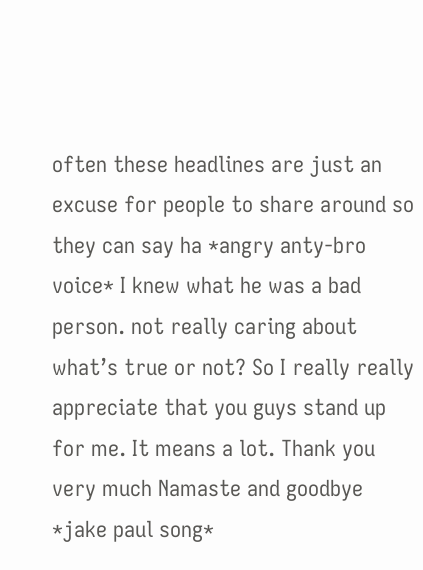often these headlines are just an excuse for people to share around so they can say ha *angry anty-bro voice* I knew what he was a bad person. not really caring about what’s true or not? So I really really appreciate that you guys stand up for me. It means a lot. Thank you very much Namaste and goodbye *jake paul song*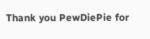Thank you PewDiePie for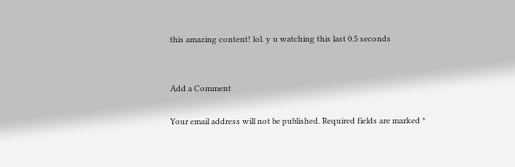this amazing content! lol. y u watching this last 0.5 seconds


Add a Comment

Your email address will not be published. Required fields are marked *